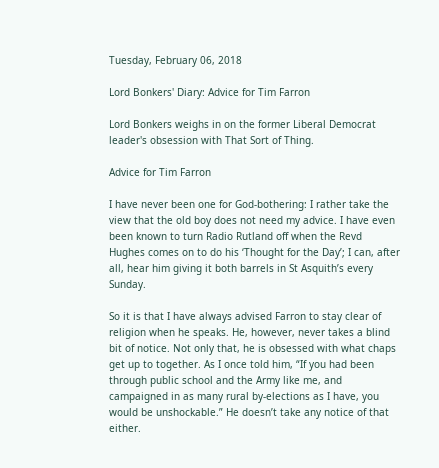Tuesday, February 06, 2018

Lord Bonkers' Diary: Advice for Tim Farron

Lord Bonkers weighs in on the former Liberal Democrat leader's obsession with That Sort of Thing.

Advice for Tim Farron

I have never been one for God-bothering: I rather take the view that the old boy does not need my advice. I have even been known to turn Radio Rutland off when the Revd Hughes comes on to do his ‘Thought for the Day’; I can, after all, hear him giving it both barrels in St Asquith’s every Sunday.

So it is that I have always advised Farron to stay clear of religion when he speaks. He, however, never takes a blind bit of notice. Not only that, he is obsessed with what chaps get up to together. As I once told him, “If you had been through public school and the Army like me, and campaigned in as many rural by-elections as I have, you would be unshockable.” He doesn’t take any notice of that either.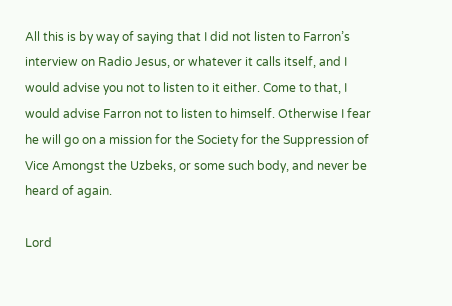All this is by way of saying that I did not listen to Farron’s interview on Radio Jesus, or whatever it calls itself, and I would advise you not to listen to it either. Come to that, I would advise Farron not to listen to himself. Otherwise I fear he will go on a mission for the Society for the Suppression of Vice Amongst the Uzbeks, or some such body, and never be heard of again.

Lord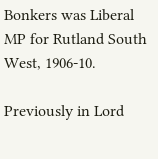Bonkers was Liberal MP for Rutland South West, 1906-10.

Previously in Lord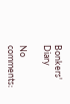Bonkers' Diary

No comments: